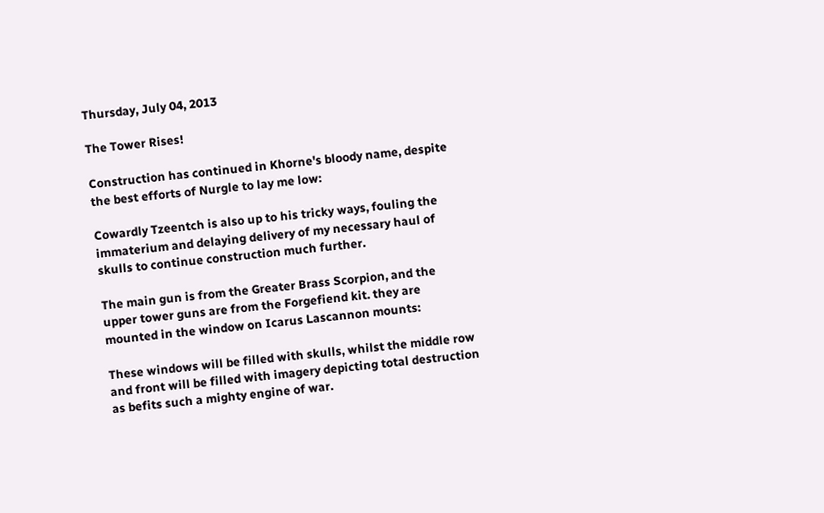Thursday, July 04, 2013

The Tower Rises!

Construction has continued in Khorne's bloody name, despite the best efforts of Nurgle to lay me low:

Cowardly Tzeentch is also up to his tricky ways, fouling the immaterium and delaying delivery of my necessary haul of skulls to continue construction much further.

The main gun is from the Greater Brass Scorpion, and the upper tower guns are from the Forgefiend kit. they are mounted in the window on Icarus Lascannon mounts:

These windows will be filled with skulls, whilst the middle row and front will be filled with imagery depicting total destruction as befits such a mighty engine of war.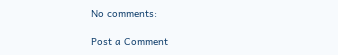No comments:

Post a Comment